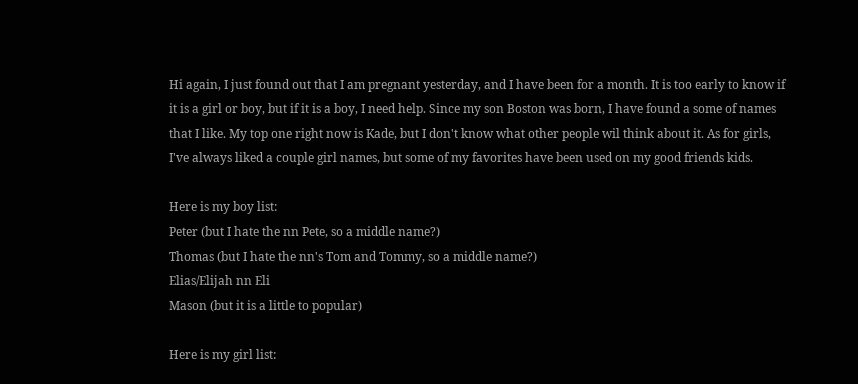Hi again, I just found out that I am pregnant yesterday, and I have been for a month. It is too early to know if it is a girl or boy, but if it is a boy, I need help. Since my son Boston was born, I have found a some of names that I like. My top one right now is Kade, but I don't know what other people wil think about it. As for girls, I've always liked a couple girl names, but some of my favorites have been used on my good friends kids.

Here is my boy list:
Peter (but I hate the nn Pete, so a middle name?)
Thomas (but I hate the nn's Tom and Tommy, so a middle name?)
Elias/Elijah nn Eli
Mason (but it is a little to popular)

Here is my girl list: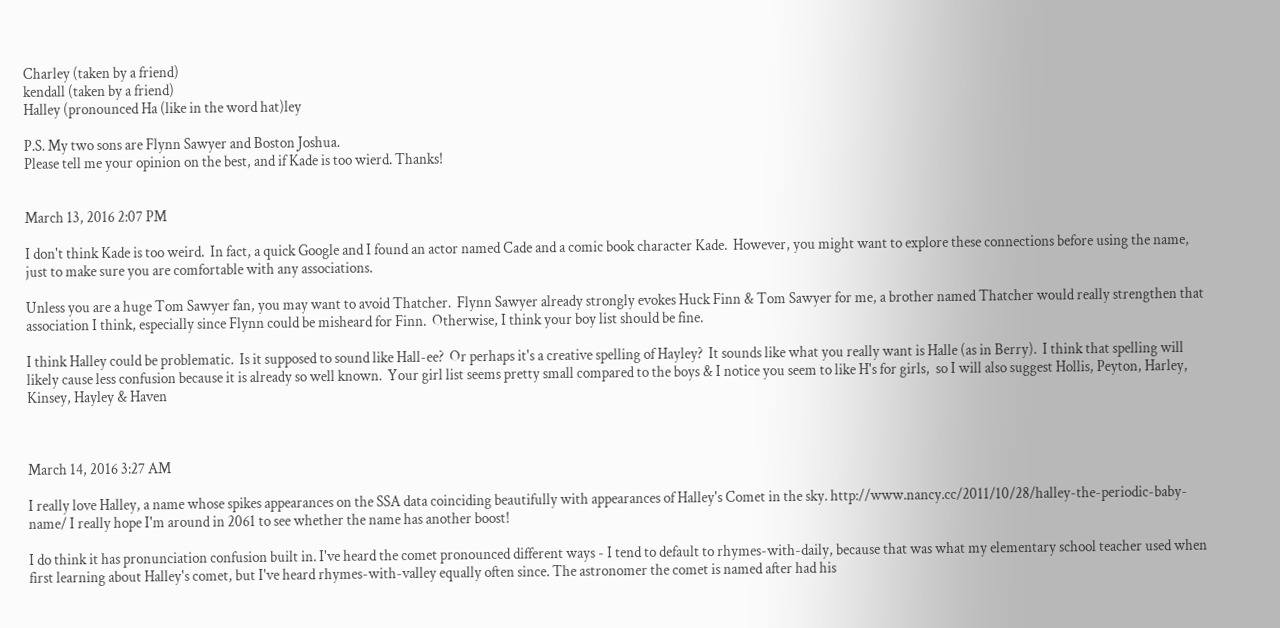Charley (taken by a friend)
kendall (taken by a friend)
Halley (pronounced Ha (like in the word hat)ley

P.S. My two sons are Flynn Sawyer and Boston Joshua.
Please tell me your opinion on the best, and if Kade is too wierd. Thanks!


March 13, 2016 2:07 PM

I don't think Kade is too weird.  In fact, a quick Google and I found an actor named Cade and a comic book character Kade.  However, you might want to explore these connections before using the name, just to make sure you are comfortable with any associations.

Unless you are a huge Tom Sawyer fan, you may want to avoid Thatcher.  Flynn Sawyer already strongly evokes Huck Finn & Tom Sawyer for me, a brother named Thatcher would really strengthen that association I think, especially since Flynn could be misheard for Finn.  Otherwise, I think your boy list should be fine.

I think Halley could be problematic.  Is it supposed to sound like Hall-ee?  Or perhaps it's a creative spelling of Hayley?  It sounds like what you really want is Halle (as in Berry).  I think that spelling will likely cause less confusion because it is already so well known.  Your girl list seems pretty small compared to the boys & I notice you seem to like H's for girls,  so I will also suggest Hollis, Peyton, Harley, Kinsey, Hayley & Haven



March 14, 2016 3:27 AM

I really love Halley, a name whose spikes appearances on the SSA data coinciding beautifully with appearances of Halley's Comet in the sky. http://www.nancy.cc/2011/10/28/halley-the-periodic-baby-name/ I really hope I'm around in 2061 to see whether the name has another boost!

I do think it has pronunciation confusion built in. I've heard the comet pronounced different ways - I tend to default to rhymes-with-daily, because that was what my elementary school teacher used when first learning about Halley's comet, but I've heard rhymes-with-valley equally often since. The astronomer the comet is named after had his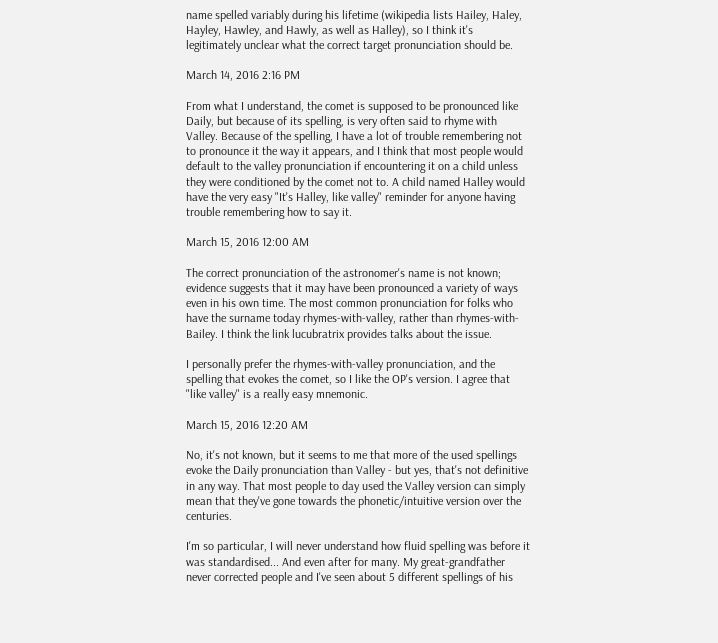name spelled variably during his lifetime (wikipedia lists Hailey, Haley, Hayley, Hawley, and Hawly, as well as Halley), so I think it's legitimately unclear what the correct target pronunciation should be.

March 14, 2016 2:16 PM

From what I understand, the comet is supposed to be pronounced like Daily, but because of its spelling, is very often said to rhyme with Valley. Because of the spelling, I have a lot of trouble remembering not to pronounce it the way it appears, and I think that most people would default to the valley pronunciation if encountering it on a child unless they were conditioned by the comet not to. A child named Halley would have the very easy "It's Halley, like valley" reminder for anyone having trouble remembering how to say it.

March 15, 2016 12:00 AM

The correct pronunciation of the astronomer's name is not known; evidence suggests that it may have been pronounced a variety of ways even in his own time. The most common pronunciation for folks who have the surname today rhymes-with-valley, rather than rhymes-with-Bailey. I think the link lucubratrix provides talks about the issue.

I personally prefer the rhymes-with-valley pronunciation, and the spelling that evokes the comet, so I like the OP's version. I agree that "like valley" is a really easy mnemonic.

March 15, 2016 12:20 AM

No, it's not known, but it seems to me that more of the used spellings evoke the Daily pronunciation than Valley - but yes, that's not definitive in any way. That most people to day used the Valley version can simply mean that they've gone towards the phonetic/intuitive version over the centuries.

I'm so particular, I will never understand how fluid spelling was before it was standardised... And even after for many. My great-grandfather never corrected people and I've seen about 5 different spellings of his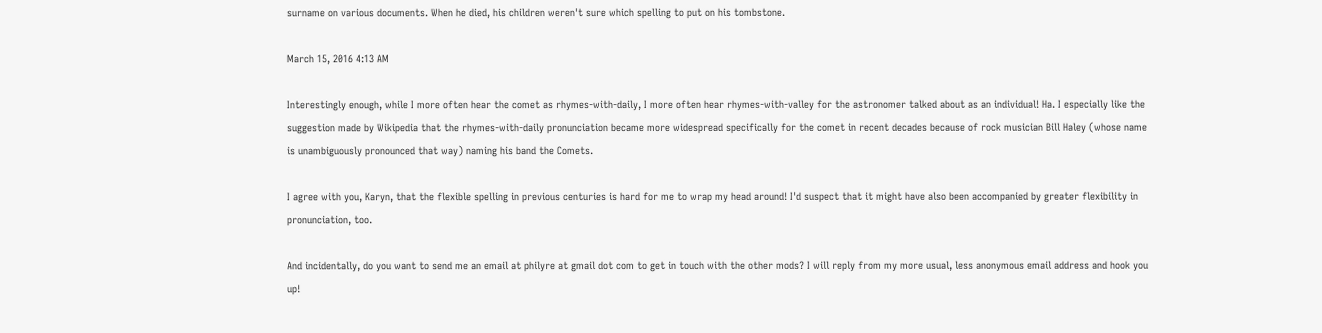surname on various documents. When he died, his children weren't sure which spelling to put on his tombstone.

March 15, 2016 4:13 AM

Interestingly enough, while I more often hear the comet as rhymes-with-daily, I more often hear rhymes-with-valley for the astronomer talked about as an individual! Ha. I especially like the suggestion made by Wikipedia that the rhymes-with-daily pronunciation became more widespread specifically for the comet in recent decades because of rock musician Bill Haley (whose name is unambiguously pronounced that way) naming his band the Comets.

I agree with you, Karyn, that the flexible spelling in previous centuries is hard for me to wrap my head around! I'd suspect that it might have also been accompanied by greater flexibility in pronunciation, too.

And incidentally, do you want to send me an email at philyre at gmail dot com to get in touch with the other mods? I will reply from my more usual, less anonymous email address and hook you up!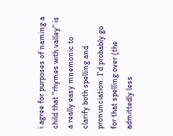i agree for purposes of naming a child that "rhymes with valley" is a really easy mnemonic to clarify both spelling and pronunciation. I'd probably go for that spelling over (the admittedly less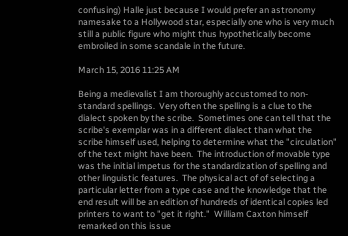confusing) Halle just because I would prefer an astronomy namesake to a Hollywood star, especially one who is very much still a public figure who might thus hypothetically become embroiled in some scandale in the future.

March 15, 2016 11:25 AM

Being a medievalist I am thoroughly accustomed to non-standard spellings.  Very often the spelling is a clue to the dialect spoken by the scribe.  Sometimes one can tell that the scribe's exemplar was in a different dialect than what the scribe himself used, helping to determine what the "circulation" of the text might have been.  The introduction of movable type was the initial impetus for the standardization of spelling and other linguistic features.  The physical act of of selecting a particular letter from a type case and the knowledge that the end result will be an edition of hundreds of identical copies led printers to want to "get it right."  William Caxton himself remarked on this issue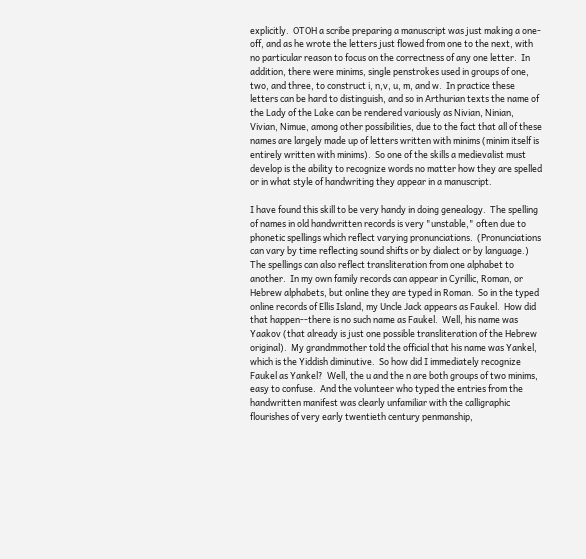explicitly.  OTOH a scribe preparing a manuscript was just making a one-off, and as he wrote the letters just flowed from one to the next, with no particular reason to focus on the correctness of any one letter.  In addition, there were minims, single penstrokes used in groups of one, two, and three, to construct i, n,v, u, m, and w.  In practice these letters can be hard to distinguish, and so in Arthurian texts the name of the Lady of the Lake can be rendered variously as Nivian, Ninian, Vivian, Nimue, among other possibilities, due to the fact that all of these names are largely made up of letters written with minims (minim itself is entirely written with minims).  So one of the skills a medievalist must develop is the ability to recognize words no matter how they are spelled or in what style of handwriting they appear in a manuscript.

I have found this skill to be very handy in doing genealogy.  The spelling of names in old handwritten records is very "unstable," often due to phonetic spellings which reflect varying pronunciations.  (Pronunciations can vary by time reflecting sound shifts or by dialect or by language.)  The spellings can also reflect transliteration from one alphabet to another.  In my own family records can appear in Cyrillic, Roman, or Hebrew alphabets, but online they are typed in Roman.  So in the typed online records of Ellis Island, my Uncle Jack appears as Faukel.  How did that happen--there is no such name as Faukel.  Well, his name was Yaakov (that already is just one possible transliteration of the Hebrew original).  My grandmmother told the official that his name was Yankel, which is the Yiddish diminutive.  So how did I immediately recognize Faukel as Yankel?  Well, the u and the n are both groups of two minims, easy to confuse.  And the volunteer who typed the entries from the handwritten manifest was clearly unfamiliar with the calligraphic flourishes of very early twentieth century penmanship,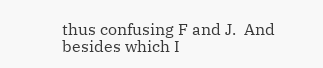thus confusing F and J.  And besides which I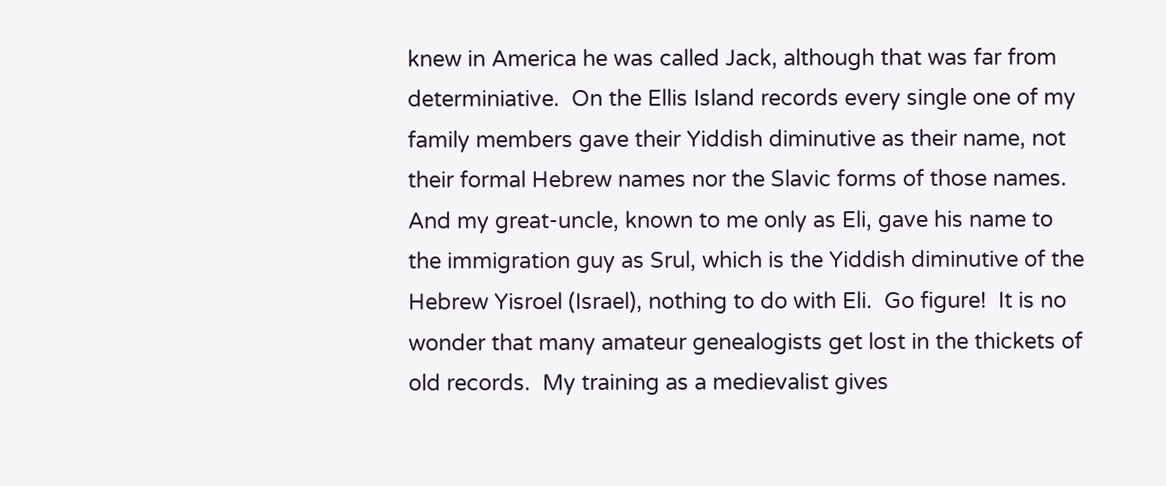knew in America he was called Jack, although that was far from determiniative.  On the Ellis Island records every single one of my family members gave their Yiddish diminutive as their name, not their formal Hebrew names nor the Slavic forms of those names.  And my great-uncle, known to me only as Eli, gave his name to the immigration guy as Srul, which is the Yiddish diminutive of the Hebrew Yisroel (Israel), nothing to do with Eli.  Go figure!  It is no wonder that many amateur genealogists get lost in the thickets of old records.  My training as a medievalist gives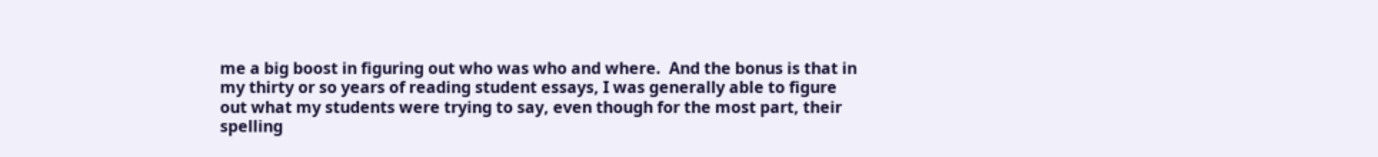me a big boost in figuring out who was who and where.  And the bonus is that in my thirty or so years of reading student essays, I was generally able to figure out what my students were trying to say, even though for the most part, their spelling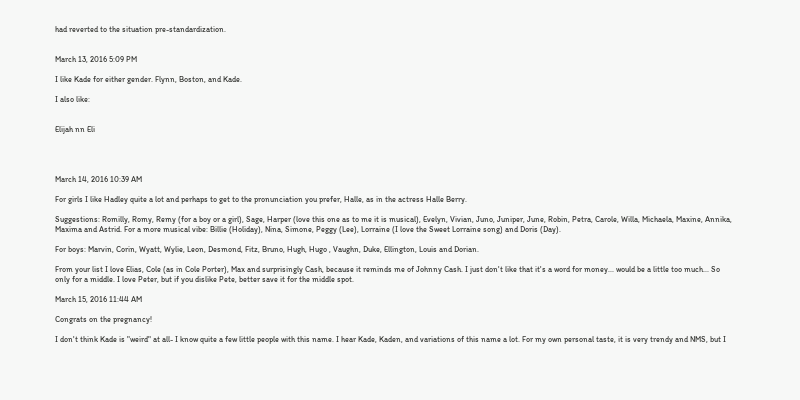had reverted to the situation pre-standardization.


March 13, 2016 5:09 PM

I like Kade for either gender. Flynn, Boston, and Kade.

I also like:


Elijah nn Eli




March 14, 2016 10:39 AM

For girls I like Hadley quite a lot and perhaps to get to the pronunciation you prefer, Halle, as in the actress Halle Berry.

Suggestions: Romilly, Romy, Remy (for a boy or a girl), Sage, Harper (love this one as to me it is musical), Evelyn, Vivian, Juno, Juniper, June, Robin, Petra, Carole, Willa, Michaela, Maxine, Annika, Maxima and Astrid. For a more musical vibe: Billie (Holiday), Nina, Simone, Peggy (Lee), Lorraine (I love the Sweet Lorraine song) and Doris (Day).

For boys: Marvin, Corin, Wyatt, Wylie, Leon, Desmond, Fitz, Bruno, Hugh, Hugo , Vaughn, Duke, Ellington, Louis and Dorian.

From your list I love Elias, Cole (as in Cole Porter), Max and surprisingly Cash, because it reminds me of Johnny Cash. I just don't like that it's a word for money... would be a little too much... So only for a middle. I love Peter, but if you dislike Pete, better save it for the middle spot.

March 15, 2016 11:44 AM

Congrats on the pregnancy!

I don't think Kade is "weird" at all- I know quite a few little people with this name. I hear Kade, Kaden, and variations of this name a lot. For my own personal taste, it is very trendy and NMS, but I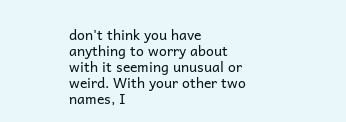don't think you have anything to worry about with it seeming unusual or weird. With your other two names, I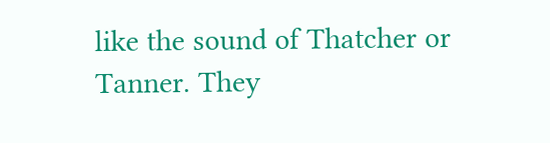like the sound of Thatcher or Tanner. They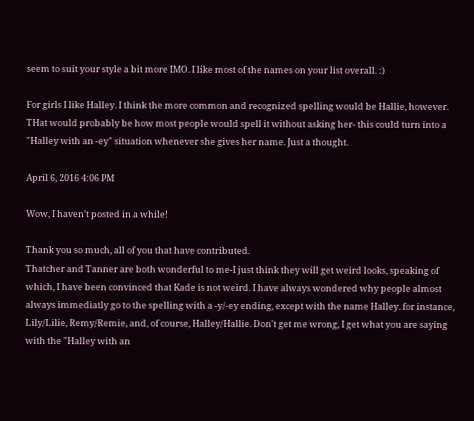seem to suit your style a bit more IMO. I like most of the names on your list overall. :)

For girls I like Halley. I think the more common and recognized spelling would be Hallie, however. THat would probably be how most people would spell it without asking her- this could turn into a "Halley with an -ey" situation whenever she gives her name. Just a thought.

April 6, 2016 4:06 PM

Wow, I haven't posted in a while!

Thank you so much, all of you that have contributed.
Thatcher and Tanner are both wonderful to me-I just think they will get weird looks, speaking of which, I have been convinced that Kade is not weird. I have always wondered why people almost always immediatly go to the spelling with a -y/-ey ending, except with the name Halley. for instance, Lily/Lilie, Remy/Remie, and, of course, Halley/Hallie. Don't get me wrong, I get what you are saying with the "Halley with an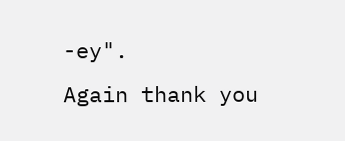-ey".
Again thank you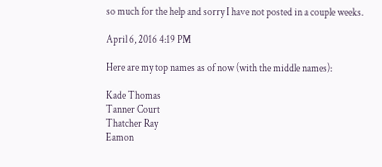so much for the help and sorry I have not posted in a couple weeks.

April 6, 2016 4:19 PM

Here are my top names as of now (with the middle names):

Kade Thomas
Tanner Court
Thatcher Ray
Eamon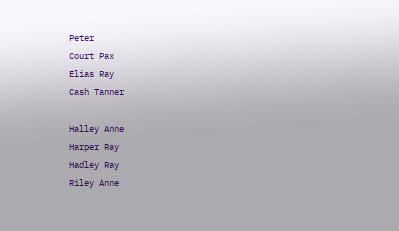Peter
Court Pax
Elias Ray
Cash Tanner

Halley Anne
Harper Ray
Hadley Ray
Riley Anne